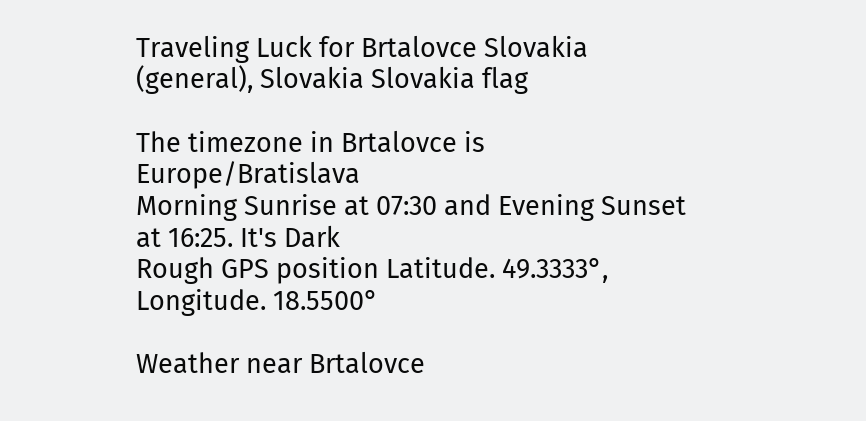Traveling Luck for Brtalovce Slovakia (general), Slovakia Slovakia flag

The timezone in Brtalovce is Europe/Bratislava
Morning Sunrise at 07:30 and Evening Sunset at 16:25. It's Dark
Rough GPS position Latitude. 49.3333°, Longitude. 18.5500°

Weather near Brtalovce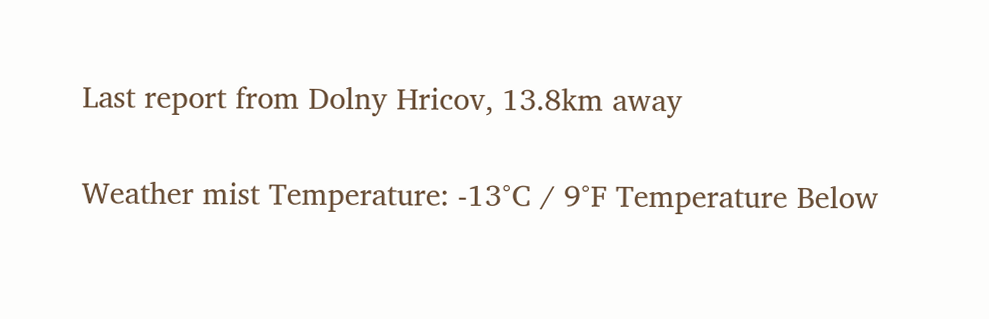Last report from Dolny Hricov, 13.8km away

Weather mist Temperature: -13°C / 9°F Temperature Below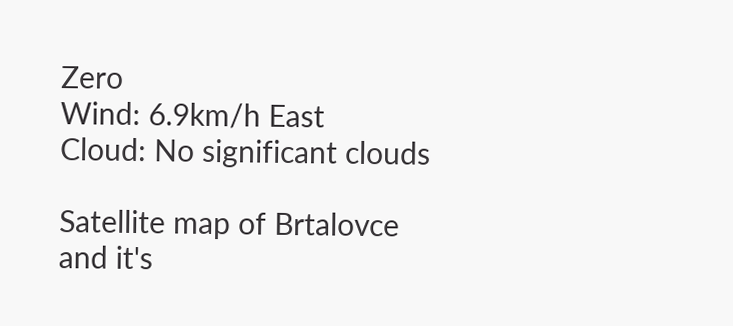Zero
Wind: 6.9km/h East
Cloud: No significant clouds

Satellite map of Brtalovce and it's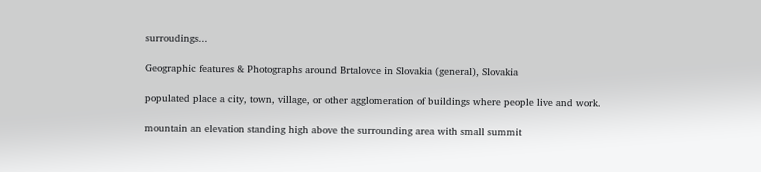surroudings...

Geographic features & Photographs around Brtalovce in Slovakia (general), Slovakia

populated place a city, town, village, or other agglomeration of buildings where people live and work.

mountain an elevation standing high above the surrounding area with small summit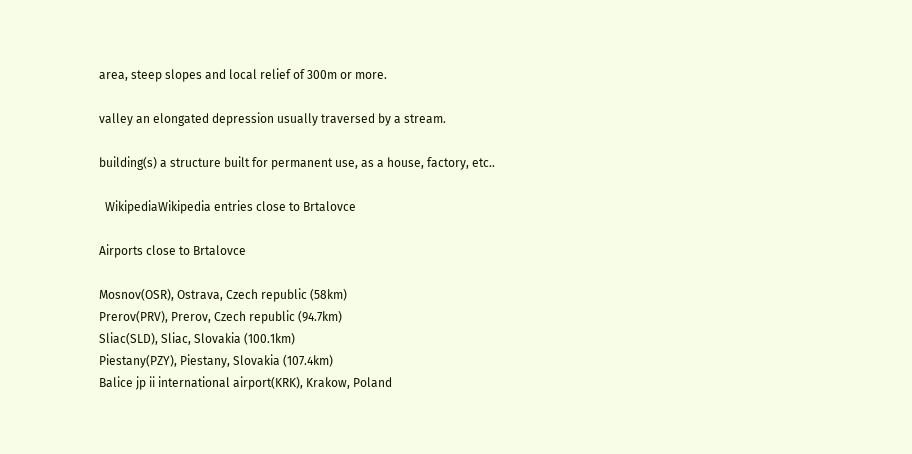area, steep slopes and local relief of 300m or more.

valley an elongated depression usually traversed by a stream.

building(s) a structure built for permanent use, as a house, factory, etc..

  WikipediaWikipedia entries close to Brtalovce

Airports close to Brtalovce

Mosnov(OSR), Ostrava, Czech republic (58km)
Prerov(PRV), Prerov, Czech republic (94.7km)
Sliac(SLD), Sliac, Slovakia (100.1km)
Piestany(PZY), Piestany, Slovakia (107.4km)
Balice jp ii international airport(KRK), Krakow, Poland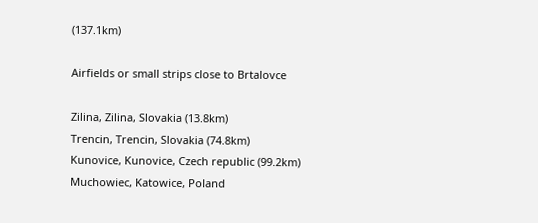(137.1km)

Airfields or small strips close to Brtalovce

Zilina, Zilina, Slovakia (13.8km)
Trencin, Trencin, Slovakia (74.8km)
Kunovice, Kunovice, Czech republic (99.2km)
Muchowiec, Katowice, Poland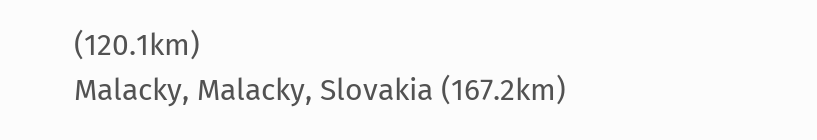(120.1km)
Malacky, Malacky, Slovakia (167.2km)